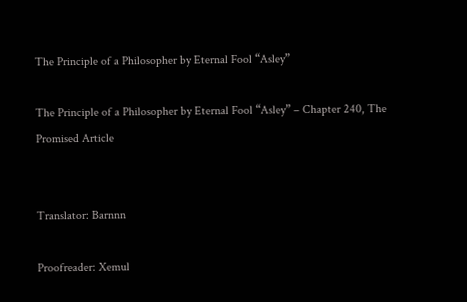The Principle of a Philosopher by Eternal Fool “Asley”

The Principle of a Philosopher by Eternal Fool “Asley” – Chapter 240, The Promised Article


Translator: Barnnn

Proofreader: Xemul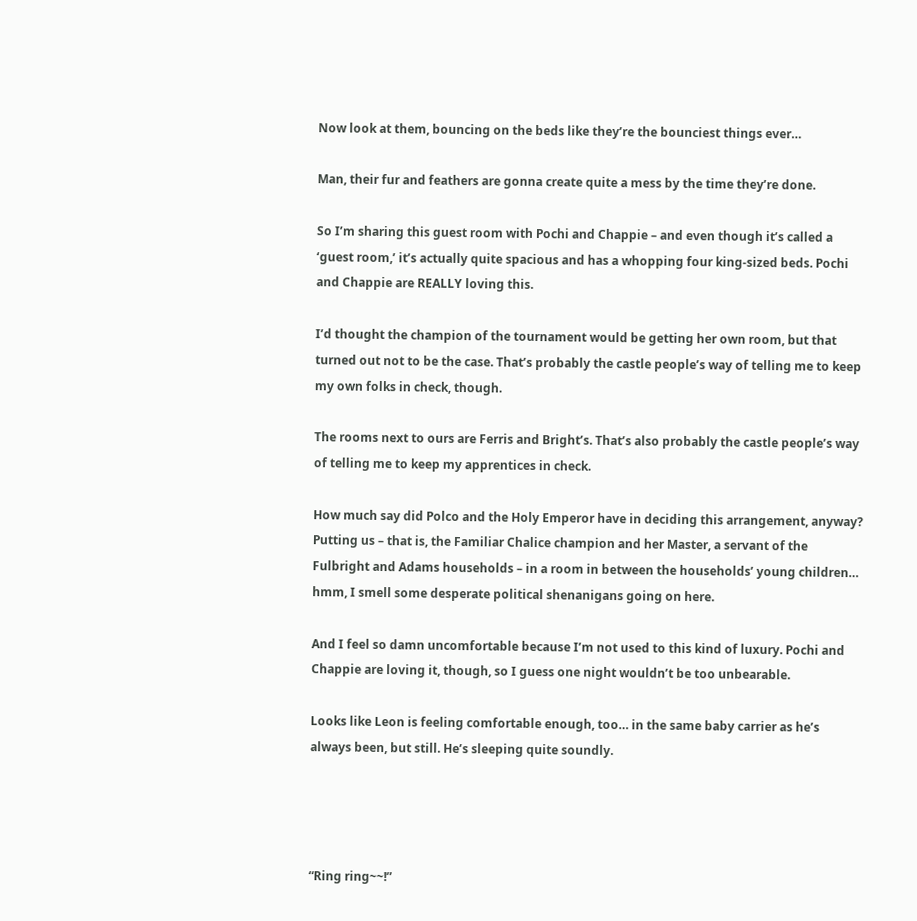Now look at them, bouncing on the beds like they’re the bounciest things ever…

Man, their fur and feathers are gonna create quite a mess by the time they’re done.

So I’m sharing this guest room with Pochi and Chappie – and even though it’s called a ‘guest room,’ it’s actually quite spacious and has a whopping four king-sized beds. Pochi and Chappie are REALLY loving this.

I’d thought the champion of the tournament would be getting her own room, but that turned out not to be the case. That’s probably the castle people’s way of telling me to keep my own folks in check, though.

The rooms next to ours are Ferris and Bright’s. That’s also probably the castle people’s way of telling me to keep my apprentices in check.

How much say did Polco and the Holy Emperor have in deciding this arrangement, anyway? Putting us – that is, the Familiar Chalice champion and her Master, a servant of the Fulbright and Adams households – in a room in between the households’ young children… hmm, I smell some desperate political shenanigans going on here.

And I feel so damn uncomfortable because I’m not used to this kind of luxury. Pochi and Chappie are loving it, though, so I guess one night wouldn’t be too unbearable.

Looks like Leon is feeling comfortable enough, too… in the same baby carrier as he’s always been, but still. He’s sleeping quite soundly.




“Ring ring~~!”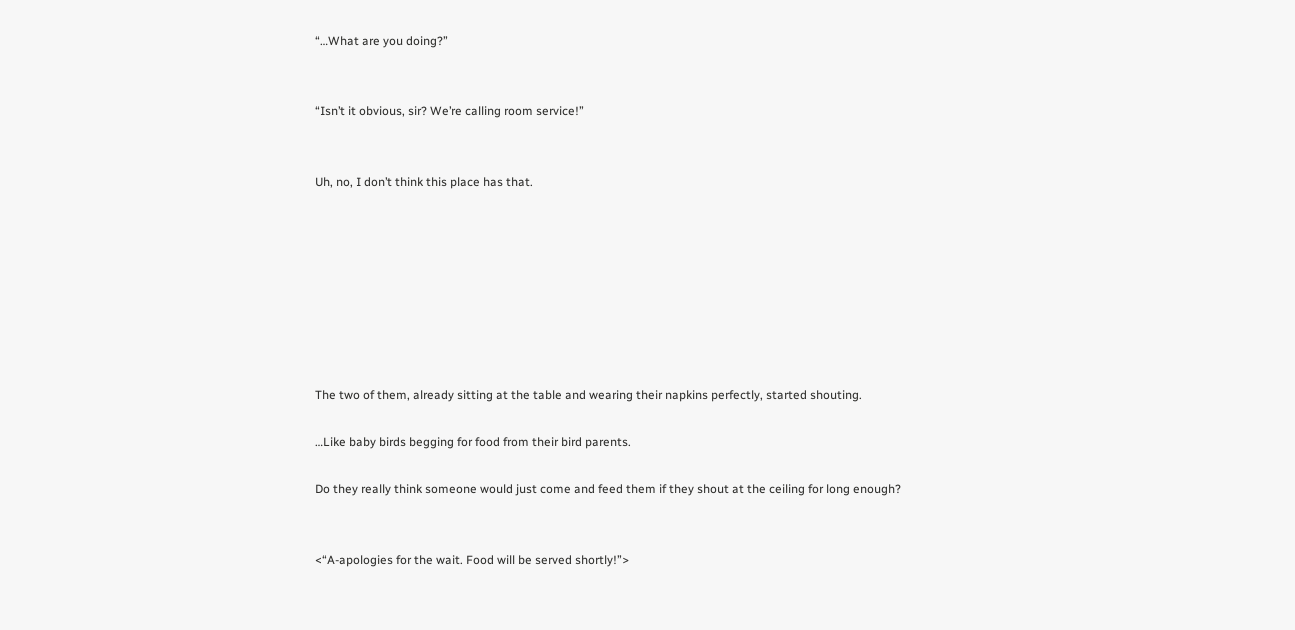“…What are you doing?”


“Isn’t it obvious, sir? We’re calling room service!”


Uh, no, I don’t think this place has that.








The two of them, already sitting at the table and wearing their napkins perfectly, started shouting.

…Like baby birds begging for food from their bird parents.

Do they really think someone would just come and feed them if they shout at the ceiling for long enough?


<“A-apologies for the wait. Food will be served shortly!”>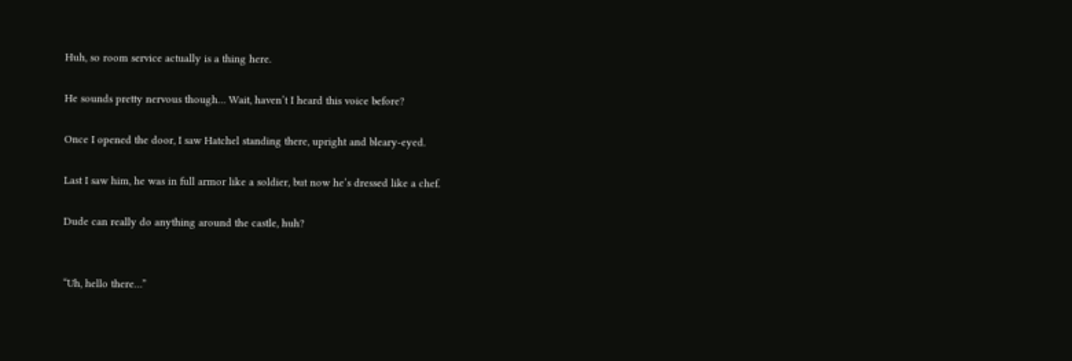Huh, so room service actually is a thing here.

He sounds pretty nervous though… Wait, haven’t I heard this voice before?

Once I opened the door, I saw Hatchel standing there, upright and bleary-eyed.

Last I saw him, he was in full armor like a soldier, but now he’s dressed like a chef.

Dude can really do anything around the castle, huh?


“Uh, hello there…”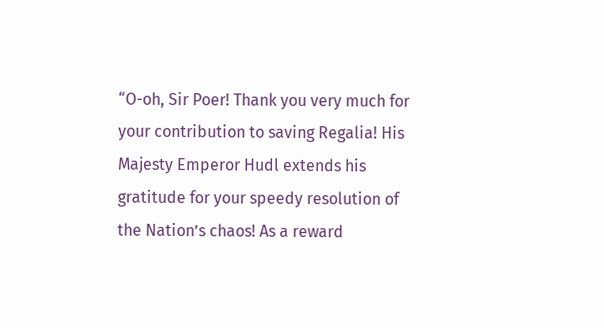“O-oh, Sir Poer! Thank you very much for your contribution to saving Regalia! His Majesty Emperor Hudl extends his gratitude for your speedy resolution of the Nation’s chaos! As a reward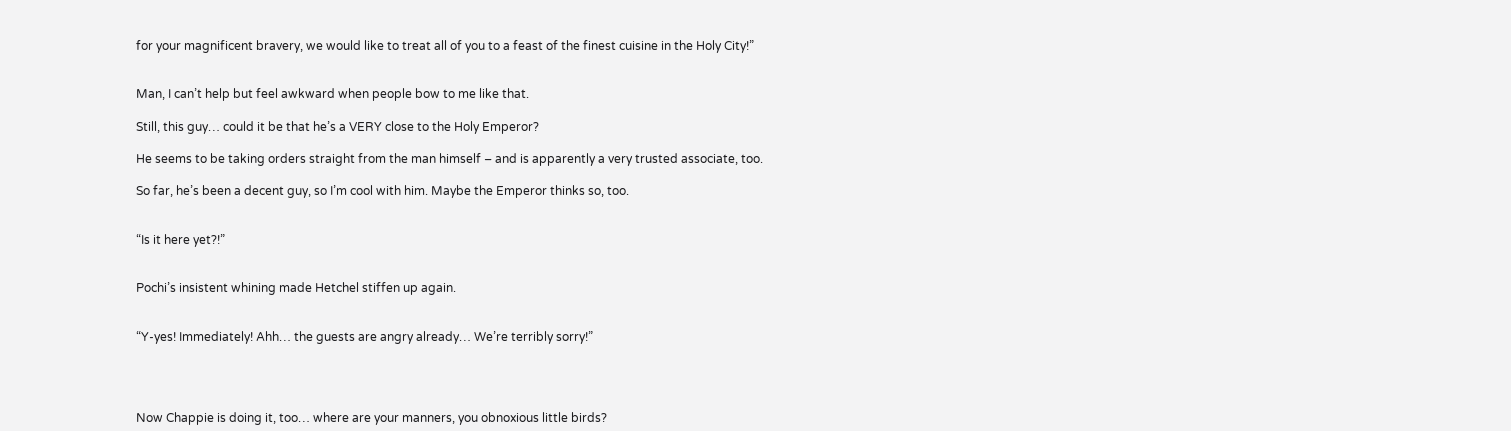for your magnificent bravery, we would like to treat all of you to a feast of the finest cuisine in the Holy City!”


Man, I can’t help but feel awkward when people bow to me like that.

Still, this guy… could it be that he’s a VERY close to the Holy Emperor?

He seems to be taking orders straight from the man himself – and is apparently a very trusted associate, too.

So far, he’s been a decent guy, so I’m cool with him. Maybe the Emperor thinks so, too.


“Is it here yet?!”


Pochi’s insistent whining made Hetchel stiffen up again.


“Y-yes! Immediately! Ahh… the guests are angry already… We’re terribly sorry!”




Now Chappie is doing it, too… where are your manners, you obnoxious little birds?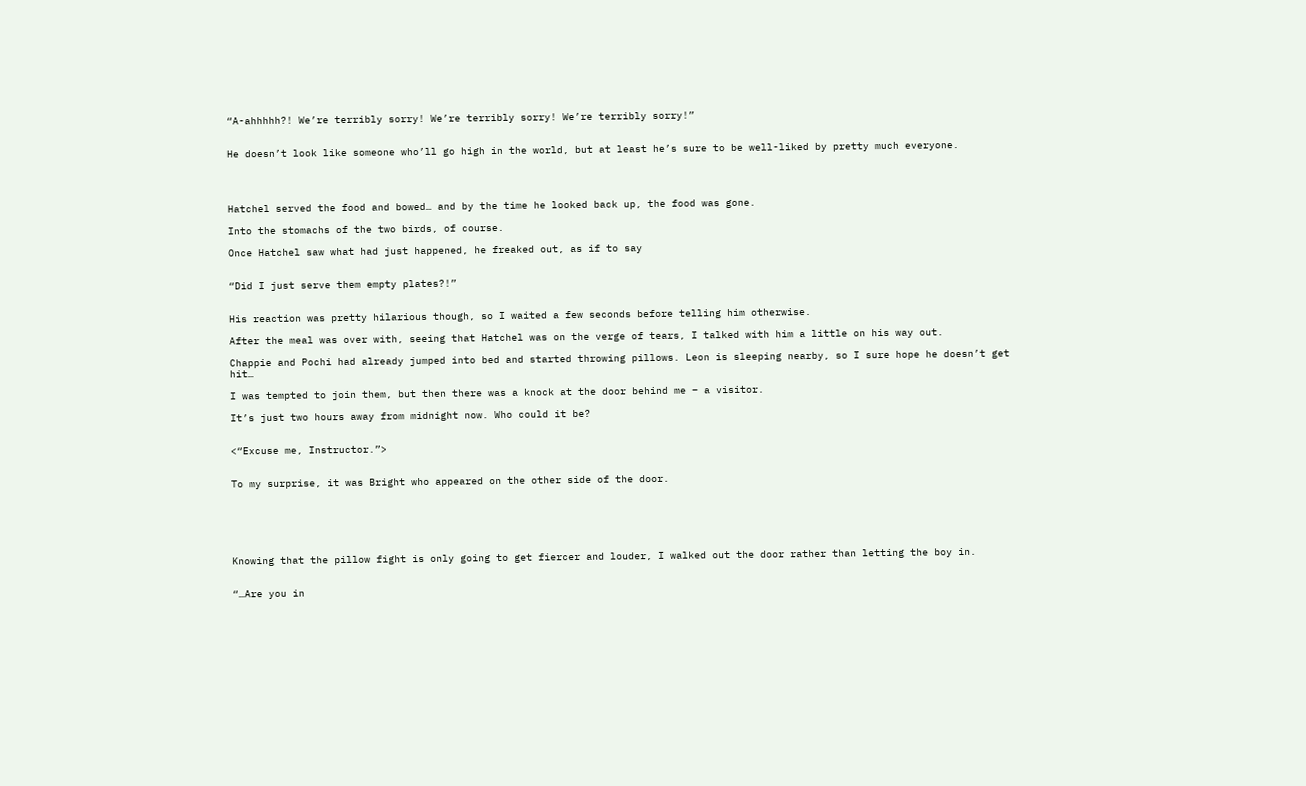“A-ahhhhh?! We’re terribly sorry! We’re terribly sorry! We’re terribly sorry!”


He doesn’t look like someone who’ll go high in the world, but at least he’s sure to be well-liked by pretty much everyone.




Hatchel served the food and bowed… and by the time he looked back up, the food was gone.

Into the stomachs of the two birds, of course.

Once Hatchel saw what had just happened, he freaked out, as if to say


“Did I just serve them empty plates?!”


His reaction was pretty hilarious though, so I waited a few seconds before telling him otherwise.

After the meal was over with, seeing that Hatchel was on the verge of tears, I talked with him a little on his way out.

Chappie and Pochi had already jumped into bed and started throwing pillows. Leon is sleeping nearby, so I sure hope he doesn’t get hit…

I was tempted to join them, but then there was a knock at the door behind me – a visitor.

It’s just two hours away from midnight now. Who could it be?


<“Excuse me, Instructor.”>


To my surprise, it was Bright who appeared on the other side of the door.






Knowing that the pillow fight is only going to get fiercer and louder, I walked out the door rather than letting the boy in.


“…Are you in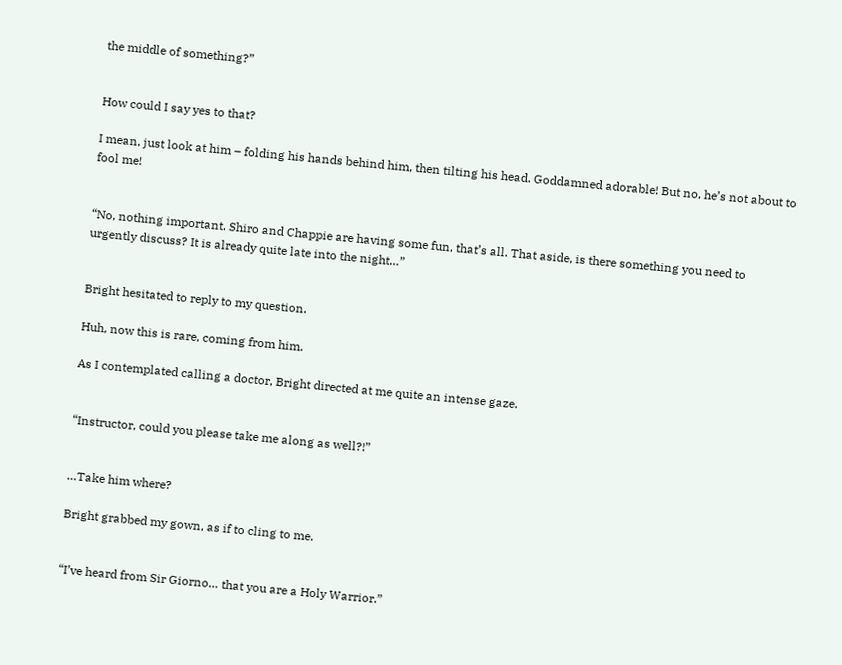the middle of something?”


How could I say yes to that?

I mean, just look at him – folding his hands behind him, then tilting his head. Goddamned adorable! But no, he’s not about to fool me!


“No, nothing important. Shiro and Chappie are having some fun, that’s all. That aside, is there something you need to urgently discuss? It is already quite late into the night…”


Bright hesitated to reply to my question.

Huh, now this is rare, coming from him.

As I contemplated calling a doctor, Bright directed at me quite an intense gaze.


“Instructor, could you please take me along as well?!”


…Take him where?

Bright grabbed my gown, as if to cling to me.


“I’ve heard from Sir Giorno… that you are a Holy Warrior.”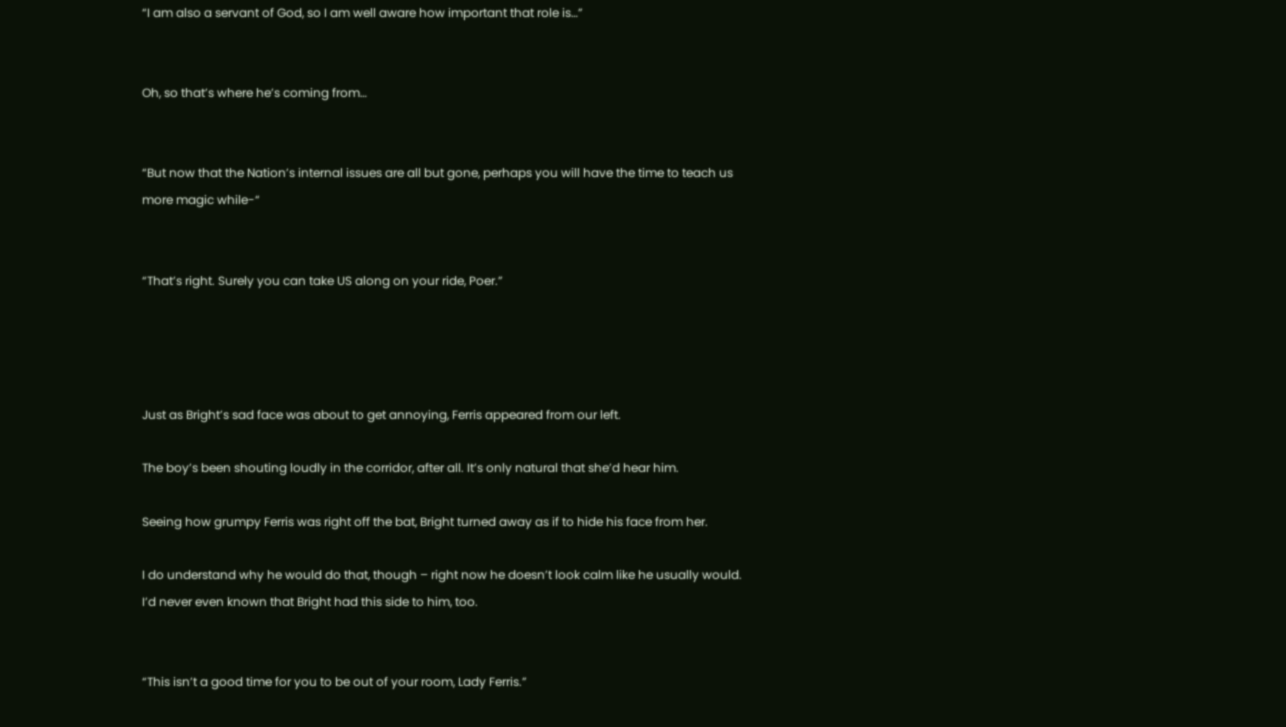“I am also a servant of God, so I am well aware how important that role is…”


Oh, so that’s where he’s coming from…


“But now that the Nation’s internal issues are all but gone, perhaps you will have the time to teach us more magic while-“


“That’s right. Surely you can take US along on your ride, Poer.”




Just as Bright’s sad face was about to get annoying, Ferris appeared from our left.

The boy’s been shouting loudly in the corridor, after all. It’s only natural that she’d hear him.

Seeing how grumpy Ferris was right off the bat, Bright turned away as if to hide his face from her.

I do understand why he would do that, though – right now he doesn’t look calm like he usually would. I’d never even known that Bright had this side to him, too.


“This isn’t a good time for you to be out of your room, Lady Ferris.”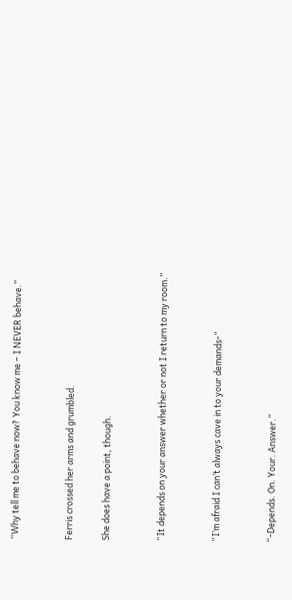“Why tell me to behave now? You know me – I NEVER behave.”


Ferris crossed her arms and grumbled.

She does have a point, though.


“It depends on your answer whether or not I return to my room.”


“I’m afraid I can’t always cave in to your demands-“


“-Depends. On. Your. Answer.”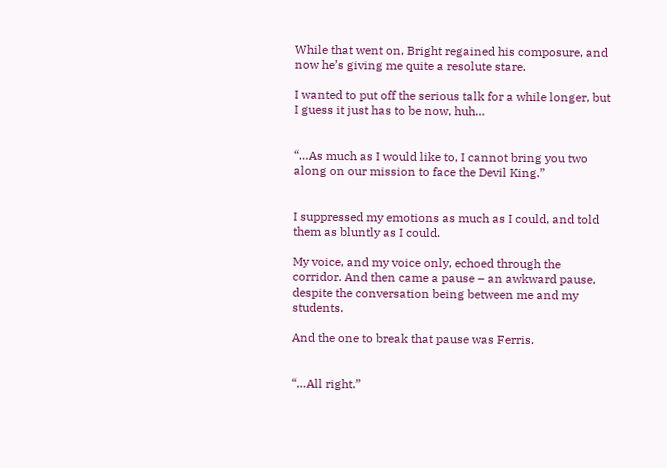While that went on, Bright regained his composure, and now he’s giving me quite a resolute stare.

I wanted to put off the serious talk for a while longer, but I guess it just has to be now, huh…


“…As much as I would like to, I cannot bring you two along on our mission to face the Devil King.”


I suppressed my emotions as much as I could, and told them as bluntly as I could.

My voice, and my voice only, echoed through the corridor. And then came a pause – an awkward pause, despite the conversation being between me and my students.

And the one to break that pause was Ferris.


“…All right.”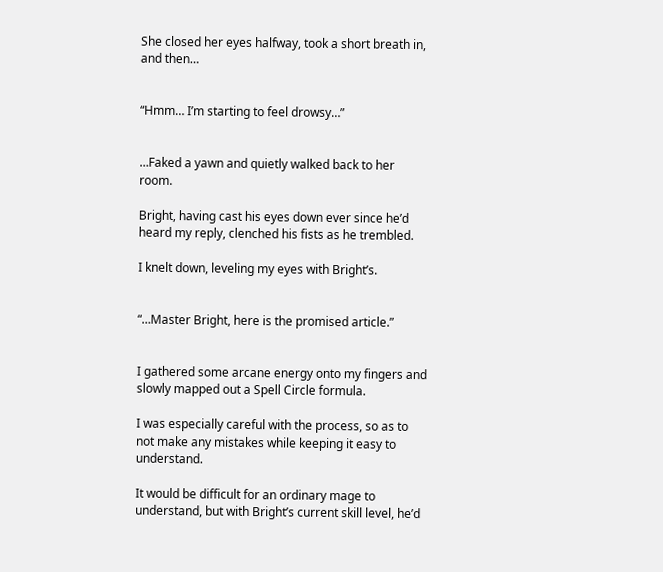She closed her eyes halfway, took a short breath in, and then…


“Hmm… I’m starting to feel drowsy…”


…Faked a yawn and quietly walked back to her room.

Bright, having cast his eyes down ever since he’d heard my reply, clenched his fists as he trembled.

I knelt down, leveling my eyes with Bright’s.


“…Master Bright, here is the promised article.”


I gathered some arcane energy onto my fingers and slowly mapped out a Spell Circle formula.

I was especially careful with the process, so as to not make any mistakes while keeping it easy to understand.

It would be difficult for an ordinary mage to understand, but with Bright’s current skill level, he’d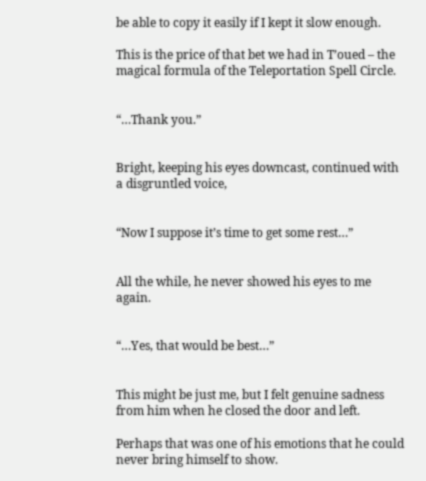be able to copy it easily if I kept it slow enough.

This is the price of that bet we had in T’oued – the magical formula of the Teleportation Spell Circle.


“…Thank you.”


Bright, keeping his eyes downcast, continued with a disgruntled voice,


“Now I suppose it’s time to get some rest…”


All the while, he never showed his eyes to me again.


“…Yes, that would be best…”


This might be just me, but I felt genuine sadness from him when he closed the door and left.

Perhaps that was one of his emotions that he could never bring himself to show.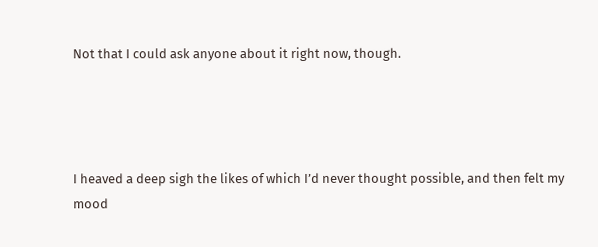Not that I could ask anyone about it right now, though.




I heaved a deep sigh the likes of which I’d never thought possible, and then felt my mood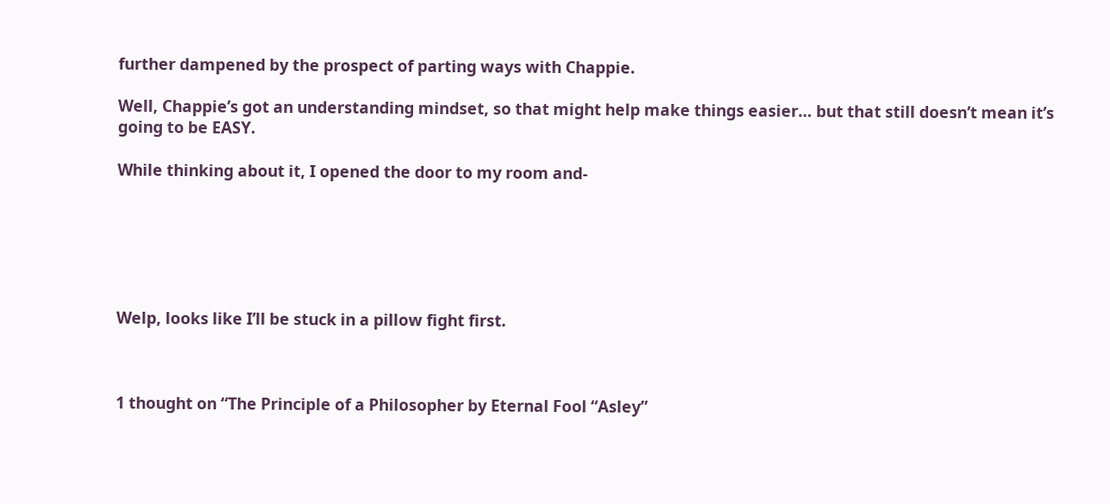further dampened by the prospect of parting ways with Chappie.

Well, Chappie’s got an understanding mindset, so that might help make things easier… but that still doesn’t mean it’s going to be EASY.

While thinking about it, I opened the door to my room and-






Welp, looks like I’ll be stuck in a pillow fight first.



1 thought on “The Principle of a Philosopher by Eternal Fool “Asley”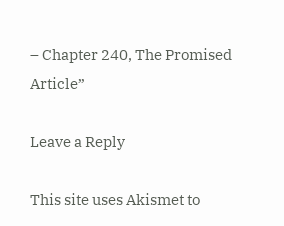– Chapter 240, The Promised Article”

Leave a Reply

This site uses Akismet to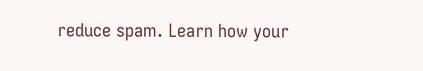reduce spam. Learn how your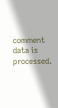comment data is processed.